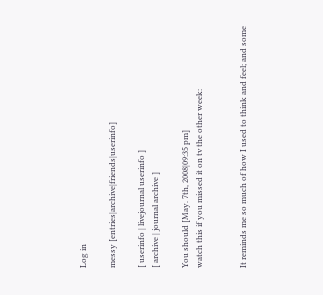Log in

messy [entries|archive|friends|userinfo]

[ userinfo | livejournal userinfo ]
[ archive | journal archive ]

You should [May. 7th, 2008|09:35 pm]
watch this if you missed it on tv the other week:


It reminds me so much of how I used to think and feel; and some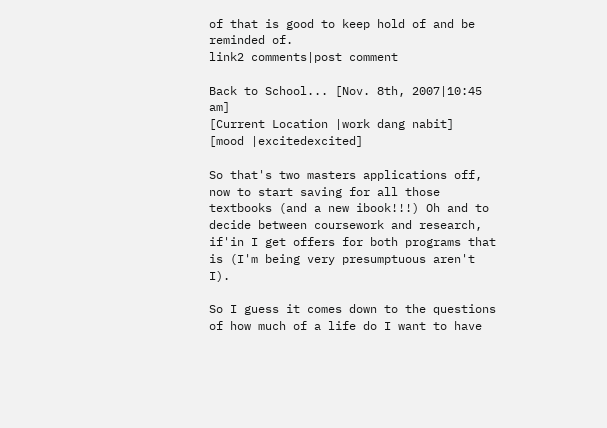of that is good to keep hold of and be reminded of.
link2 comments|post comment

Back to School... [Nov. 8th, 2007|10:45 am]
[Current Location |work dang nabit]
[mood |excitedexcited]

So that's two masters applications off, now to start saving for all those textbooks (and a new ibook!!!) Oh and to decide between coursework and research, if'in I get offers for both programs that is (I'm being very presumptuous aren't I).

So I guess it comes down to the questions of how much of a life do I want to have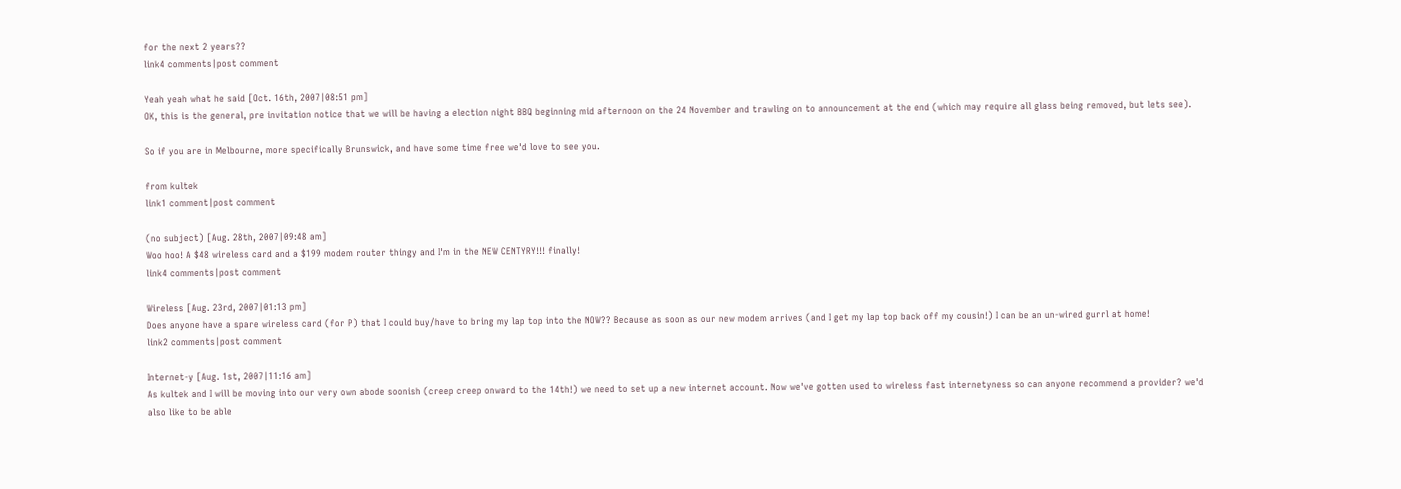for the next 2 years??
link4 comments|post comment

Yeah yeah what he said [Oct. 16th, 2007|08:51 pm]
OK, this is the general, pre invitation notice that we will be having a election night BBQ beginning mid afternoon on the 24 November and trawling on to announcement at the end (which may require all glass being removed, but lets see).

So if you are in Melbourne, more specifically Brunswick, and have some time free we'd love to see you.

from kultek
link1 comment|post comment

(no subject) [Aug. 28th, 2007|09:48 am]
Woo hoo! A $48 wireless card and a $199 modem router thingy and I'm in the NEW CENTYRY!!! finally!
link4 comments|post comment

Wireless [Aug. 23rd, 2007|01:13 pm]
Does anyone have a spare wireless card (for P) that I could buy/have to bring my lap top into the NOW?? Because as soon as our new modem arrives (and I get my lap top back off my cousin!) I can be an un-wired gurrl at home!
link2 comments|post comment

Internet-y [Aug. 1st, 2007|11:16 am]
As kultek and I will be moving into our very own abode soonish (creep creep onward to the 14th!) we need to set up a new internet account. Now we've gotten used to wireless fast internetyness so can anyone recommend a provider? we'd also like to be able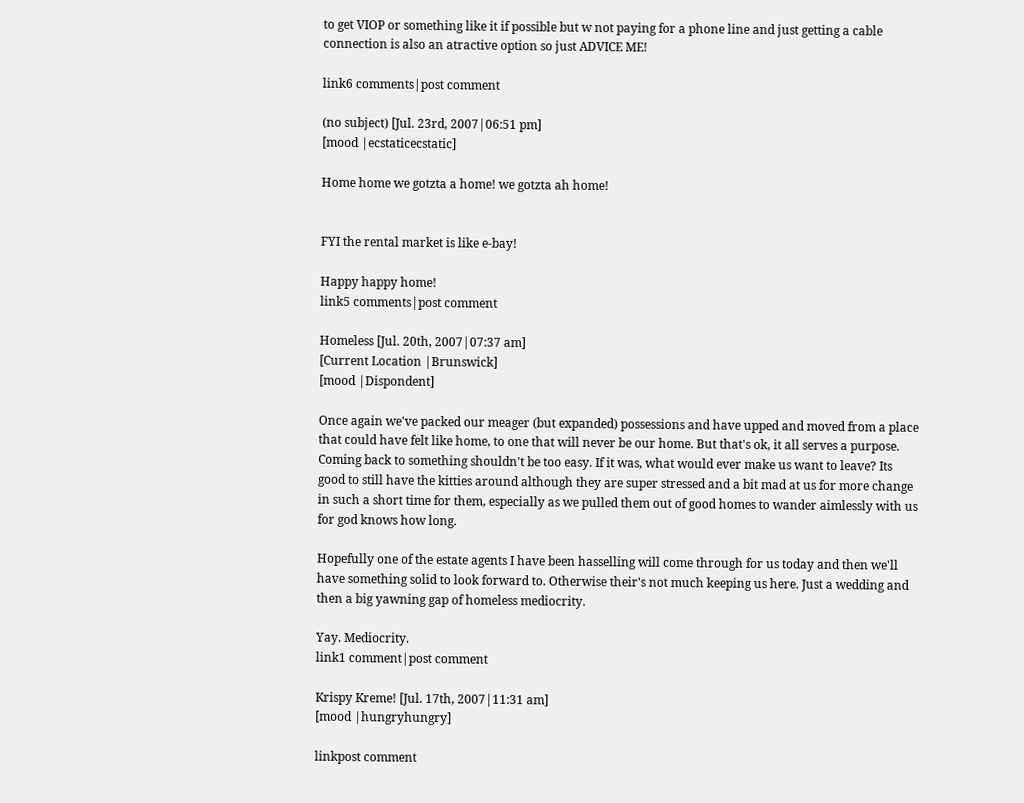to get VIOP or something like it if possible but w not paying for a phone line and just getting a cable connection is also an atractive option so just ADVICE ME!

link6 comments|post comment

(no subject) [Jul. 23rd, 2007|06:51 pm]
[mood |ecstaticecstatic]

Home home we gotzta a home! we gotzta ah home!


FYI the rental market is like e-bay!

Happy happy home!
link5 comments|post comment

Homeless [Jul. 20th, 2007|07:37 am]
[Current Location |Brunswick]
[mood |Dispondent]

Once again we've packed our meager (but expanded) possessions and have upped and moved from a place that could have felt like home, to one that will never be our home. But that's ok, it all serves a purpose. Coming back to something shouldn't be too easy. If it was, what would ever make us want to leave? Its good to still have the kitties around although they are super stressed and a bit mad at us for more change in such a short time for them, especially as we pulled them out of good homes to wander aimlessly with us for god knows how long.

Hopefully one of the estate agents I have been hasselling will come through for us today and then we'll have something solid to look forward to. Otherwise their's not much keeping us here. Just a wedding and then a big yawning gap of homeless mediocrity.

Yay. Mediocrity.
link1 comment|post comment

Krispy Kreme! [Jul. 17th, 2007|11:31 am]
[mood |hungryhungry]

linkpost comment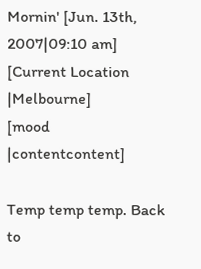Mornin' [Jun. 13th, 2007|09:10 am]
[Current Location |Melbourne]
[mood |contentcontent]

Temp temp temp. Back to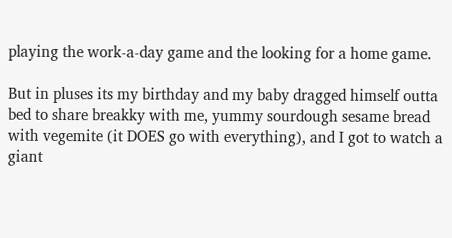playing the work-a-day game and the looking for a home game.

But in pluses its my birthday and my baby dragged himself outta bed to share breakky with me, yummy sourdough sesame bread with vegemite (it DOES go with everything), and I got to watch a giant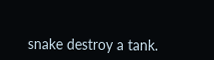snake destroy a tank.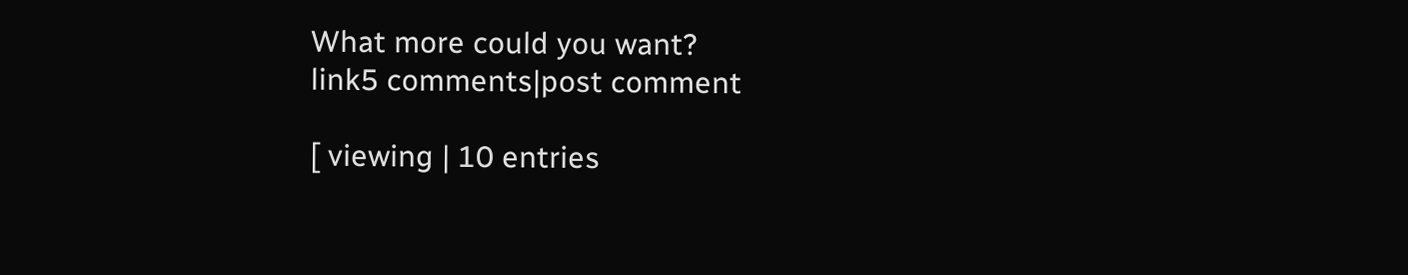What more could you want?
link5 comments|post comment

[ viewing | 10 entries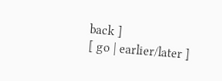back ]
[ go | earlier/later ]